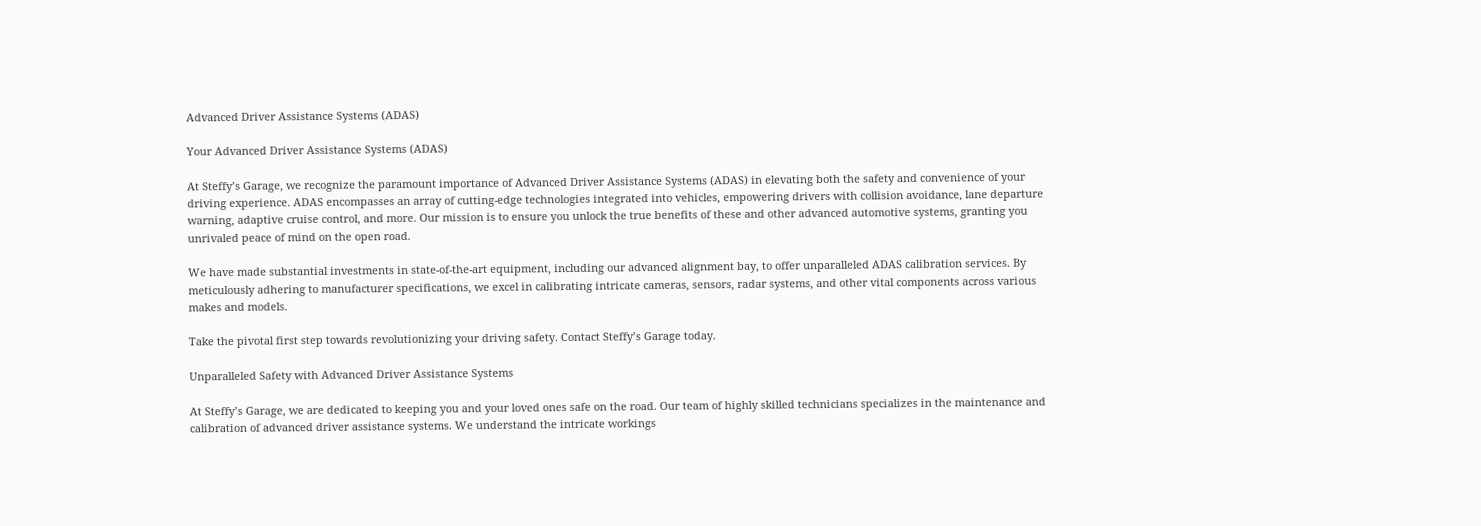Advanced Driver Assistance Systems (ADAS)

Your Advanced Driver Assistance Systems (ADAS)

At Steffy’s Garage, we recognize the paramount importance of Advanced Driver Assistance Systems (ADAS) in elevating both the safety and convenience of your driving experience. ADAS encompasses an array of cutting-edge technologies integrated into vehicles, empowering drivers with collision avoidance, lane departure warning, adaptive cruise control, and more. Our mission is to ensure you unlock the true benefits of these and other advanced automotive systems, granting you unrivaled peace of mind on the open road.

We have made substantial investments in state-of-the-art equipment, including our advanced alignment bay, to offer unparalleled ADAS calibration services. By meticulously adhering to manufacturer specifications, we excel in calibrating intricate cameras, sensors, radar systems, and other vital components across various makes and models.

Take the pivotal first step towards revolutionizing your driving safety. Contact Steffy’s Garage today.

Unparalleled Safety with Advanced Driver Assistance Systems

At Steffy’s Garage, we are dedicated to keeping you and your loved ones safe on the road. Our team of highly skilled technicians specializes in the maintenance and calibration of advanced driver assistance systems. We understand the intricate workings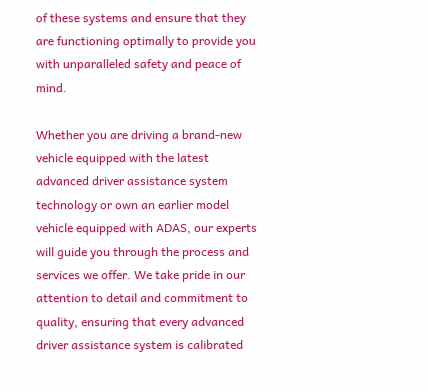of these systems and ensure that they are functioning optimally to provide you with unparalleled safety and peace of mind.

Whether you are driving a brand-new vehicle equipped with the latest advanced driver assistance system technology or own an earlier model vehicle equipped with ADAS, our experts will guide you through the process and services we offer. We take pride in our attention to detail and commitment to quality, ensuring that every advanced driver assistance system is calibrated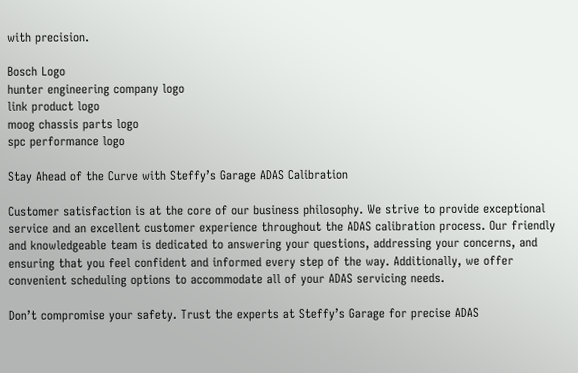with precision.

Bosch Logo
hunter engineering company logo
link product logo
moog chassis parts logo
spc performance logo

Stay Ahead of the Curve with Steffy’s Garage ADAS Calibration

Customer satisfaction is at the core of our business philosophy. We strive to provide exceptional service and an excellent customer experience throughout the ADAS calibration process. Our friendly and knowledgeable team is dedicated to answering your questions, addressing your concerns, and ensuring that you feel confident and informed every step of the way. Additionally, we offer convenient scheduling options to accommodate all of your ADAS servicing needs.

Don’t compromise your safety. Trust the experts at Steffy’s Garage for precise ADAS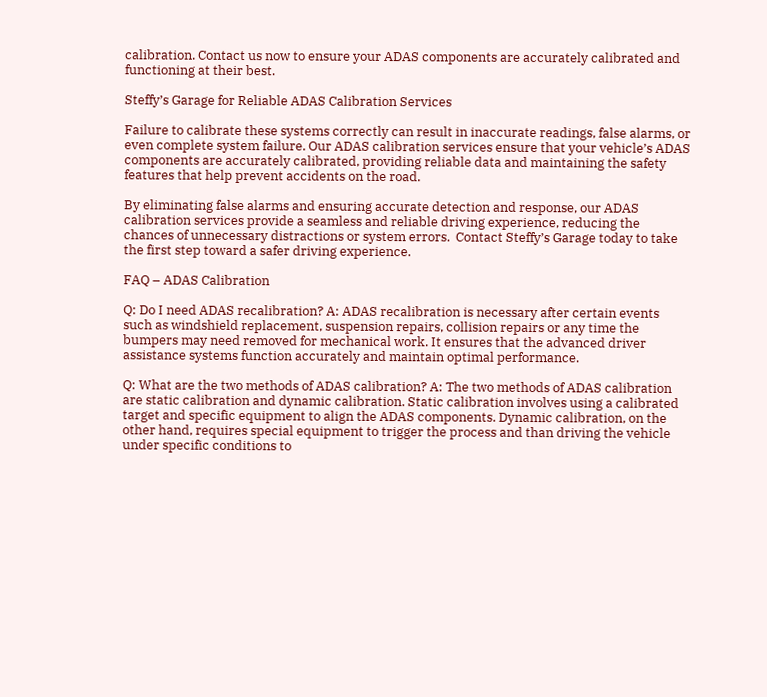calibration. Contact us now to ensure your ADAS components are accurately calibrated and functioning at their best.

Steffy’s Garage for Reliable ADAS Calibration Services

Failure to calibrate these systems correctly can result in inaccurate readings, false alarms, or even complete system failure. Our ADAS calibration services ensure that your vehicle’s ADAS components are accurately calibrated, providing reliable data and maintaining the safety features that help prevent accidents on the road.

By eliminating false alarms and ensuring accurate detection and response, our ADAS calibration services provide a seamless and reliable driving experience, reducing the chances of unnecessary distractions or system errors.  Contact Steffy’s Garage today to take the first step toward a safer driving experience.

FAQ – ADAS Calibration

Q: Do I need ADAS recalibration? A: ADAS recalibration is necessary after certain events such as windshield replacement, suspension repairs, collision repairs or any time the bumpers may need removed for mechanical work. It ensures that the advanced driver assistance systems function accurately and maintain optimal performance.

Q: What are the two methods of ADAS calibration? A: The two methods of ADAS calibration are static calibration and dynamic calibration. Static calibration involves using a calibrated target and specific equipment to align the ADAS components. Dynamic calibration, on the other hand, requires special equipment to trigger the process and than driving the vehicle under specific conditions to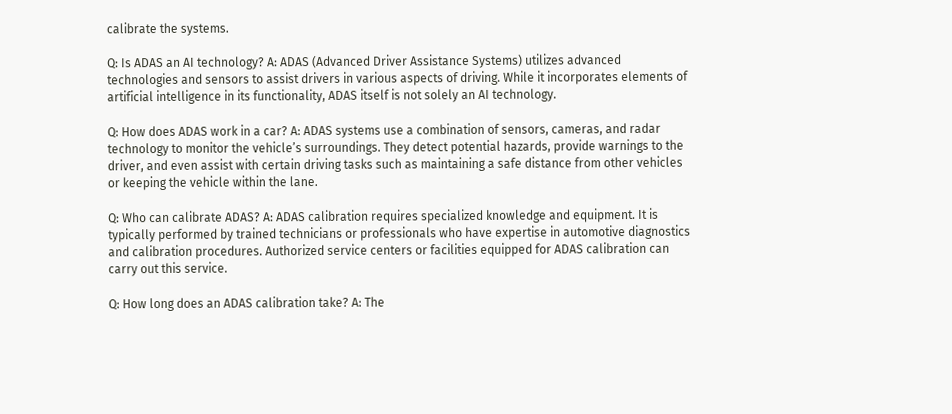calibrate the systems.

Q: Is ADAS an AI technology? A: ADAS (Advanced Driver Assistance Systems) utilizes advanced technologies and sensors to assist drivers in various aspects of driving. While it incorporates elements of artificial intelligence in its functionality, ADAS itself is not solely an AI technology.

Q: How does ADAS work in a car? A: ADAS systems use a combination of sensors, cameras, and radar technology to monitor the vehicle’s surroundings. They detect potential hazards, provide warnings to the driver, and even assist with certain driving tasks such as maintaining a safe distance from other vehicles or keeping the vehicle within the lane.

Q: Who can calibrate ADAS? A: ADAS calibration requires specialized knowledge and equipment. It is typically performed by trained technicians or professionals who have expertise in automotive diagnostics and calibration procedures. Authorized service centers or facilities equipped for ADAS calibration can carry out this service.

Q: How long does an ADAS calibration take? A: The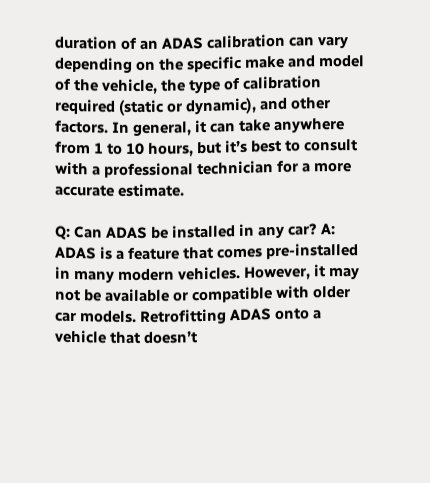duration of an ADAS calibration can vary depending on the specific make and model of the vehicle, the type of calibration required (static or dynamic), and other factors. In general, it can take anywhere from 1 to 10 hours, but it’s best to consult with a professional technician for a more accurate estimate.

Q: Can ADAS be installed in any car? A: ADAS is a feature that comes pre-installed in many modern vehicles. However, it may not be available or compatible with older car models. Retrofitting ADAS onto a vehicle that doesn’t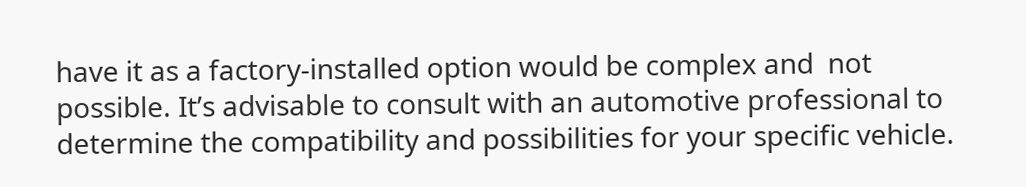have it as a factory-installed option would be complex and  not possible. It’s advisable to consult with an automotive professional to determine the compatibility and possibilities for your specific vehicle.